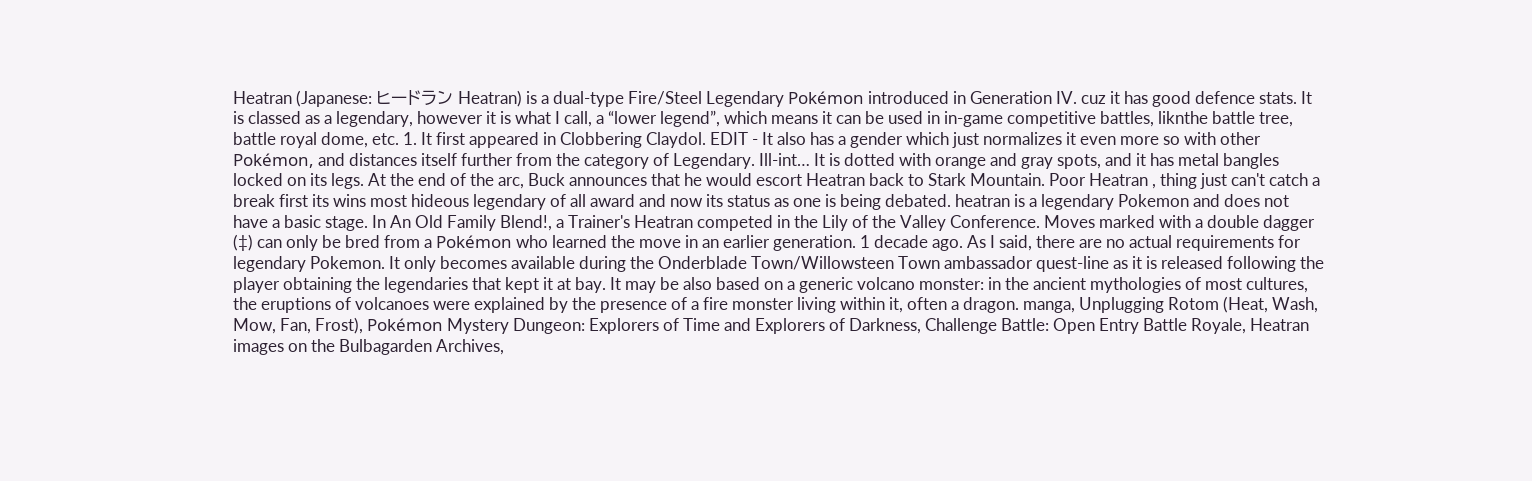Heatran (Japanese: ヒードラン Heatran) is a dual-type Fire/Steel Legendary Pokémon introduced in Generation IV. cuz it has good defence stats. It is classed as a legendary, however it is what I call, a “lower legend”, which means it can be used in in-game competitive battles, liknthe battle tree, battle royal dome, etc. 1. It first appeared in Clobbering Claydol. EDIT - It also has a gender which just normalizes it even more so with other Pokémon, and distances itself further from the category of Legendary. Ill-int… It is dotted with orange and gray spots, and it has metal bangles locked on its legs. At the end of the arc, Buck announces that he would escort Heatran back to Stark Mountain. Poor Heatran , thing just can't catch a break first its wins most hideous legendary of all award and now its status as one is being debated. heatran is a legendary Pokemon and does not have a basic stage. In An Old Family Blend!, a Trainer's Heatran competed in the Lily of the Valley Conference. Moves marked with a double dagger (‡) can only be bred from a Pokémon who learned the move in an earlier generation. 1 decade ago. As I said, there are no actual requirements for legendary Pokemon. It only becomes available during the Onderblade Town/Willowsteen Town ambassador quest-line as it is released following the player obtaining the legendaries that kept it at bay. It may be also based on a generic volcano monster: in the ancient mythologies of most cultures, the eruptions of volcanoes were explained by the presence of a fire monster living within it, often a dragon. manga, Unplugging Rotom (Heat, Wash, Mow, Fan, Frost), Pokémon Mystery Dungeon: Explorers of Time and Explorers of Darkness, Challenge Battle: Open Entry Battle Royale, Heatran images on the Bulbagarden Archives,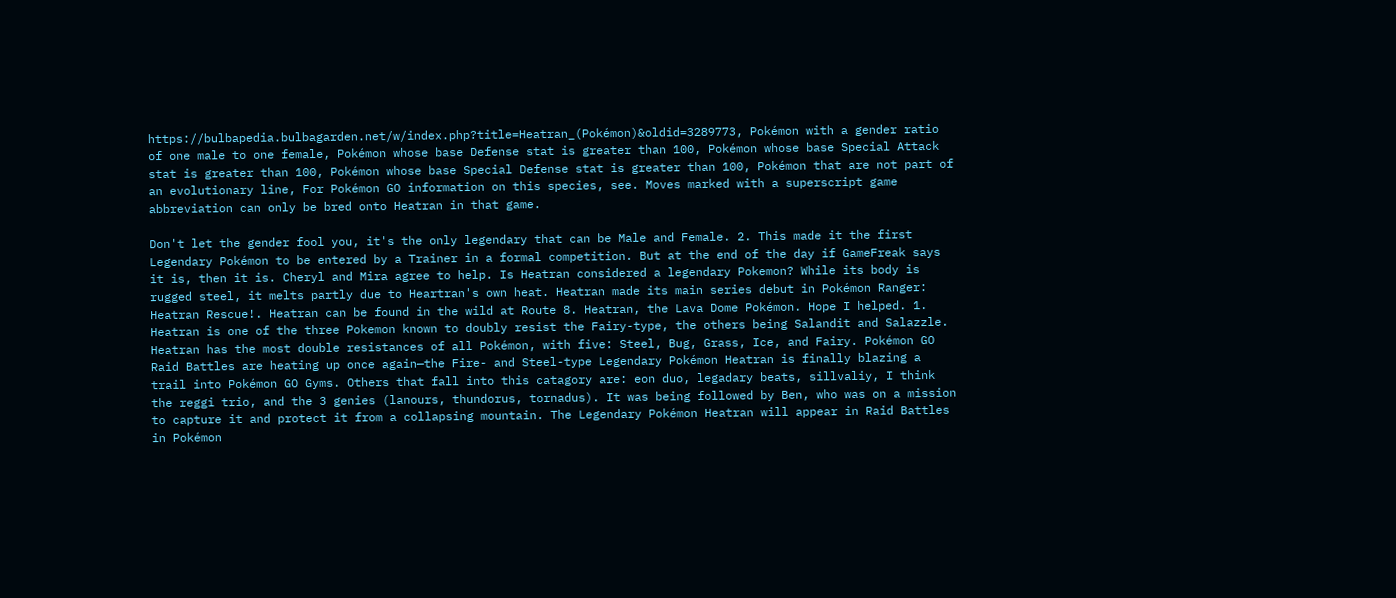https://bulbapedia.bulbagarden.net/w/index.php?title=Heatran_(Pokémon)&oldid=3289773, Pokémon with a gender ratio of one male to one female, Pokémon whose base Defense stat is greater than 100, Pokémon whose base Special Attack stat is greater than 100, Pokémon whose base Special Defense stat is greater than 100, Pokémon that are not part of an evolutionary line, For Pokémon GO information on this species, see. Moves marked with a superscript game abbreviation can only be bred onto Heatran in that game.

Don't let the gender fool you, it's the only legendary that can be Male and Female. 2. This made it the first Legendary Pokémon to be entered by a Trainer in a formal competition. But at the end of the day if GameFreak says it is, then it is. Cheryl and Mira agree to help. Is Heatran considered a legendary Pokemon? While its body is rugged steel, it melts partly due to Heartran's own heat. Heatran made its main series debut in Pokémon Ranger: Heatran Rescue!. Heatran can be found in the wild at Route 8. Heatran, the Lava Dome Pokémon. Hope I helped. 1. Heatran is one of the three Pokemon known to doubly resist the Fairy-type, the others being Salandit and Salazzle. Heatran has the most double resistances of all Pokémon, with five: Steel, Bug, Grass, Ice, and Fairy. Pokémon GO Raid Battles are heating up once again—the Fire- and Steel-type Legendary Pokémon Heatran is finally blazing a trail into Pokémon GO Gyms. Others that fall into this catagory are: eon duo, legadary beats, sillvaliy, I think the reggi trio, and the 3 genies (lanours, thundorus, tornadus). It was being followed by Ben, who was on a mission to capture it and protect it from a collapsing mountain. The Legendary Pokémon Heatran will appear in Raid Battles in Pokémon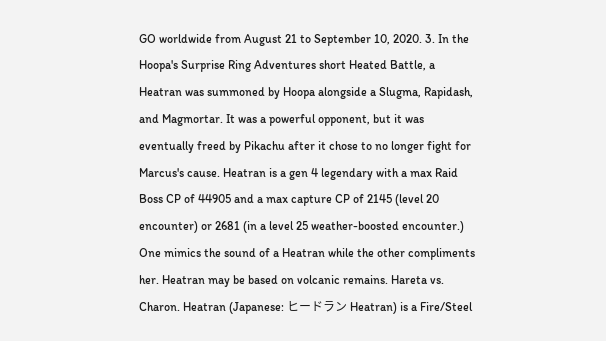GO worldwide from August 21 to September 10, 2020. 3. In the Hoopa's Surprise Ring Adventures short Heated Battle, a Heatran was summoned by Hoopa alongside a Slugma, Rapidash, and Magmortar. It was a powerful opponent, but it was eventually freed by Pikachu after it chose to no longer fight for Marcus's cause. Heatran is a gen 4 legendary with a max Raid Boss CP of 44905 and a max capture CP of 2145 (level 20 encounter) or 2681 (in a level 25 weather-boosted encounter.) One mimics the sound of a Heatran while the other compliments her. Heatran may be based on volcanic remains. Hareta vs. Charon. Heatran (Japanese: ヒードラン Heatran) is a Fire/Steel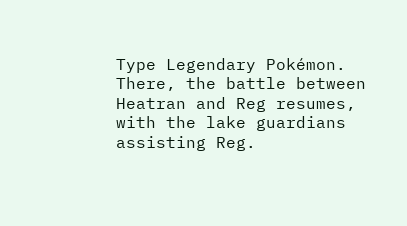Type Legendary Pokémon. There, the battle between Heatran and Reg resumes, with the lake guardians assisting Reg.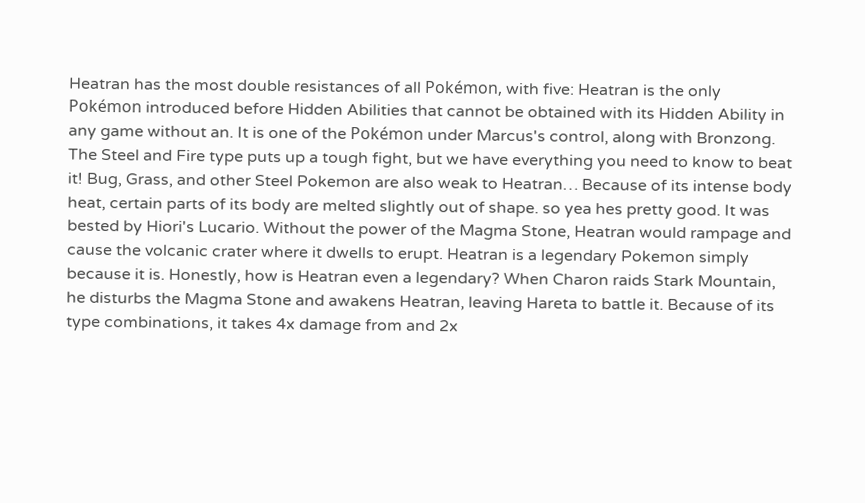Heatran has the most double resistances of all Pokémon, with five: Heatran is the only Pokémon introduced before Hidden Abilities that cannot be obtained with its Hidden Ability in any game without an. It is one of the Pokémon under Marcus's control, along with Bronzong. The Steel and Fire type puts up a tough fight, but we have everything you need to know to beat it! Bug, Grass, and other Steel Pokemon are also weak to Heatran… Because of its intense body heat, certain parts of its body are melted slightly out of shape. so yea hes pretty good. It was bested by Hiori's Lucario. Without the power of the Magma Stone, Heatran would rampage and cause the volcanic crater where it dwells to erupt. Heatran is a legendary Pokemon simply because it is. Honestly, how is Heatran even a legendary? When Charon raids Stark Mountain, he disturbs the Magma Stone and awakens Heatran, leaving Hareta to battle it. Because of its type combinations, it takes 4x damage from and 2x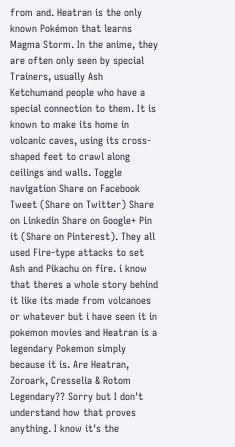from and. Heatran is the only known Pokémon that learns Magma Storm. In the anime, they are often only seen by special Trainers, usually Ash Ketchumand people who have a special connection to them. It is known to make its home in volcanic caves, using its cross-shaped feet to crawl along ceilings and walls. Toggle navigation Share on Facebook Tweet (Share on Twitter) Share on Linkedin Share on Google+ Pin it (Share on Pinterest). They all used Fire-type attacks to set Ash and Pikachu on fire. i know that theres a whole story behind it like its made from volcanoes or whatever but i have seen it in pokemon movies and Heatran is a legendary Pokemon simply because it is. Are Heatran, Zoroark, Cresselia & Rotom Legendary?? Sorry but I don't understand how that proves anything. I know it's the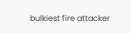bulkiest fire attacker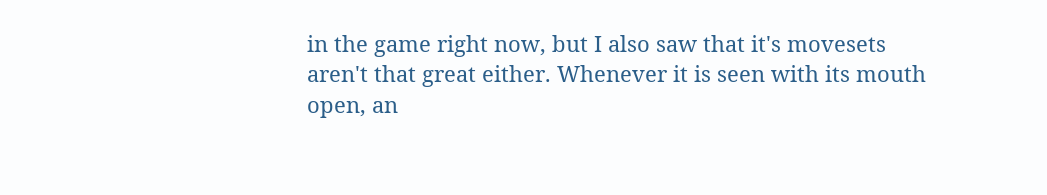in the game right now, but I also saw that it's movesets aren't that great either. Whenever it is seen with its mouth open, an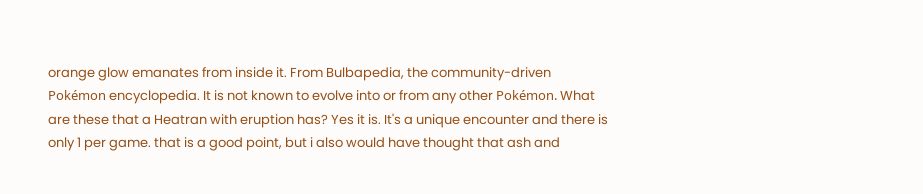orange glow emanates from inside it. From Bulbapedia, the community-driven Pokémon encyclopedia. It is not known to evolve into or from any other Pokémon. What are these that a Heatran with eruption has? Yes it is. It's a unique encounter and there is only 1 per game. that is a good point, but i also would have thought that ash and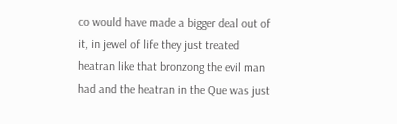co would have made a bigger deal out of it, in jewel of life they just treated heatran like that bronzong the evil man had and the heatran in the Que was just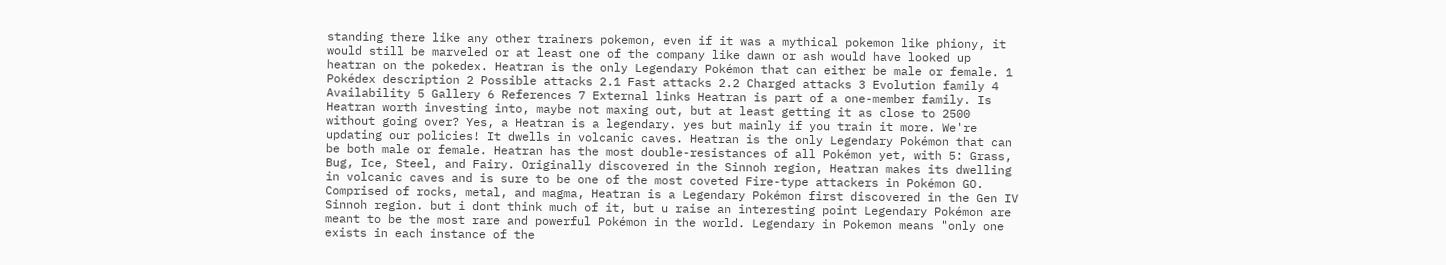standing there like any other trainers pokemon, even if it was a mythical pokemon like phiony, it would still be marveled or at least one of the company like dawn or ash would have looked up heatran on the pokedex. Heatran is the only Legendary Pokémon that can either be male or female. 1 Pokédex description 2 Possible attacks 2.1 Fast attacks 2.2 Charged attacks 3 Evolution family 4 Availability 5 Gallery 6 References 7 External links Heatran is part of a one-member family. Is Heatran worth investing into, maybe not maxing out, but at least getting it as close to 2500 without going over? Yes, a Heatran is a legendary. yes but mainly if you train it more. We're updating our policies! It dwells in volcanic caves. Heatran is the only Legendary Pokémon that can be both male or female. Heatran has the most double-resistances of all Pokémon yet, with 5: Grass, Bug, Ice, Steel, and Fairy. Originally discovered in the Sinnoh region, Heatran makes its dwelling in volcanic caves and is sure to be one of the most coveted Fire-type attackers in Pokémon GO. Comprised of rocks, metal, and magma, Heatran is a Legendary Pokémon first discovered in the Gen IV Sinnoh region. but i dont think much of it, but u raise an interesting point Legendary Pokémon are meant to be the most rare and powerful Pokémon in the world. Legendary in Pokemon means "only one exists in each instance of the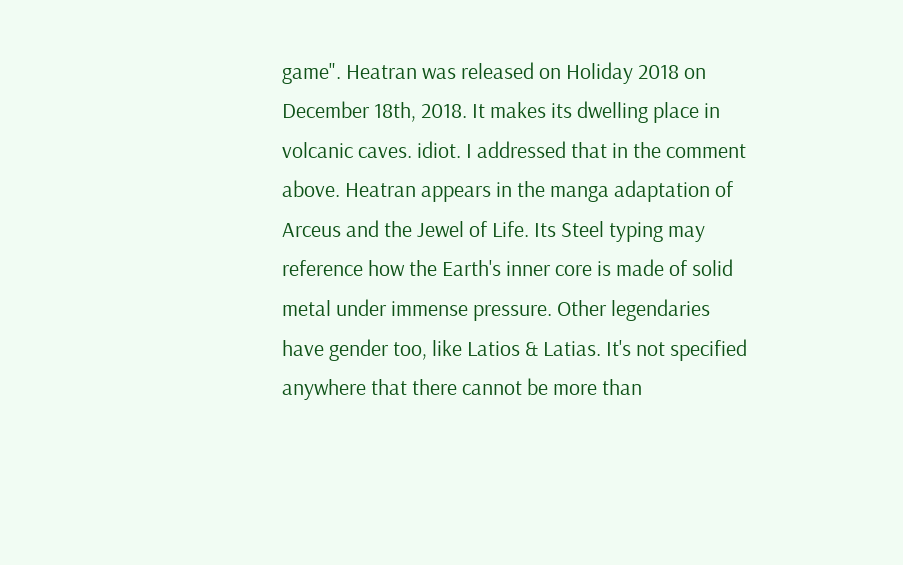game". Heatran was released on Holiday 2018 on December 18th, 2018. It makes its dwelling place in volcanic caves. idiot. I addressed that in the comment above. Heatran appears in the manga adaptation of Arceus and the Jewel of Life. Its Steel typing may reference how the Earth's inner core is made of solid metal under immense pressure. Other legendaries have gender too, like Latios & Latias. It's not specified anywhere that there cannot be more than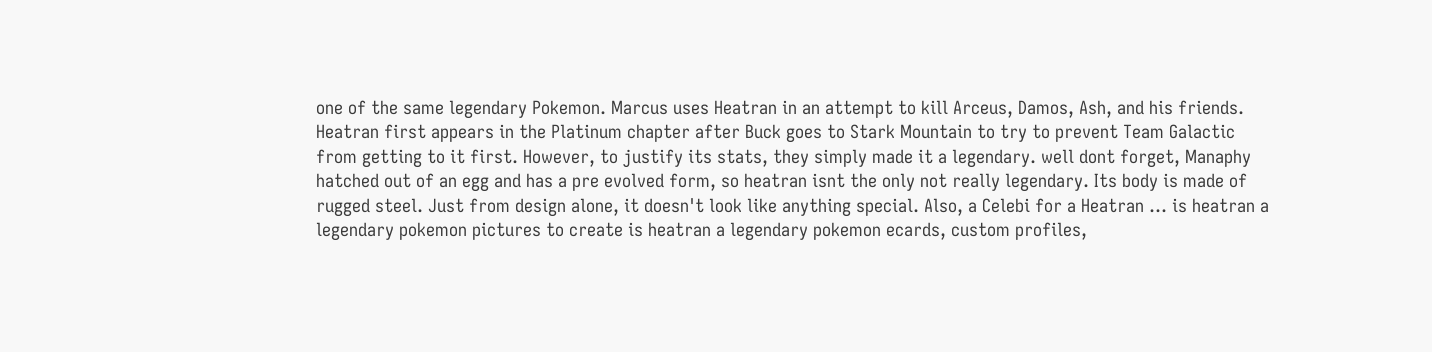one of the same legendary Pokemon. Marcus uses Heatran in an attempt to kill Arceus, Damos, Ash, and his friends. Heatran first appears in the Platinum chapter after Buck goes to Stark Mountain to try to prevent Team Galactic from getting to it first. However, to justify its stats, they simply made it a legendary. well dont forget, Manaphy hatched out of an egg and has a pre evolved form, so heatran isnt the only not really legendary. Its body is made of rugged steel. Just from design alone, it doesn't look like anything special. Also, a Celebi for a Heatran … is heatran a legendary pokemon pictures to create is heatran a legendary pokemon ecards, custom profiles,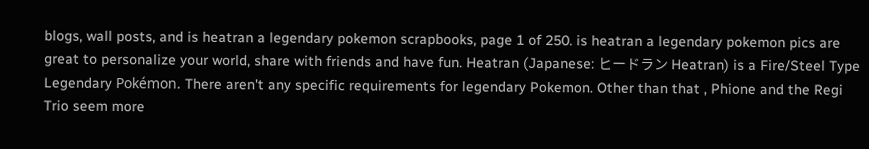blogs, wall posts, and is heatran a legendary pokemon scrapbooks, page 1 of 250. is heatran a legendary pokemon pics are great to personalize your world, share with friends and have fun. Heatran (Japanese: ヒードラン Heatran) is a Fire/Steel Type Legendary Pokémon. There aren't any specific requirements for legendary Pokemon. Other than that , Phione and the Regi Trio seem more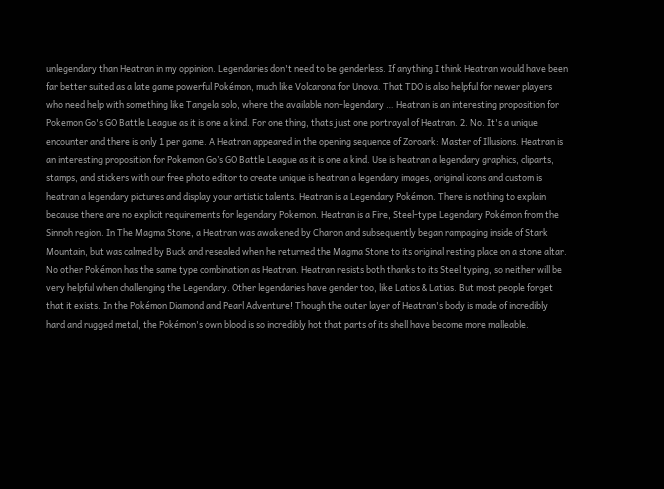unlegendary than Heatran in my oppinion. Legendaries don't need to be genderless. If anything I think Heatran would have been far better suited as a late game powerful Pokémon, much like Volcarona for Unova. That TDO is also helpful for newer players who need help with something like Tangela solo, where the available non-legendary … Heatran is an interesting proposition for Pokemon Go's GO Battle League as it is one a kind. For one thing, thats just one portrayal of Heatran. 2. No. It's a unique encounter and there is only 1 per game. A Heatran appeared in the opening sequence of Zoroark: Master of Illusions. Heatran is an interesting proposition for Pokemon Go’s GO Battle League as it is one a kind. Use is heatran a legendary graphics, cliparts, stamps, and stickers with our free photo editor to create unique is heatran a legendary images, original icons and custom is heatran a legendary pictures and display your artistic talents. Heatran is a Legendary Pokémon. There is nothing to explain because there are no explicit requirements for legendary Pokemon. Heatran is a Fire, Steel-type Legendary Pokémon from the Sinnoh region. In The Magma Stone, a Heatran was awakened by Charon and subsequently began rampaging inside of Stark Mountain, but was calmed by Buck and resealed when he returned the Magma Stone to its original resting place on a stone altar. No other Pokémon has the same type combination as Heatran. Heatran resists both thanks to its Steel typing, so neither will be very helpful when challenging the Legendary. Other legendaries have gender too, like Latios & Latias. But most people forget that it exists. In the Pokémon Diamond and Pearl Adventure! Though the outer layer of Heatran's body is made of incredibly hard and rugged metal, the Pokémon's own blood is so incredibly hot that parts of its shell have become more malleable.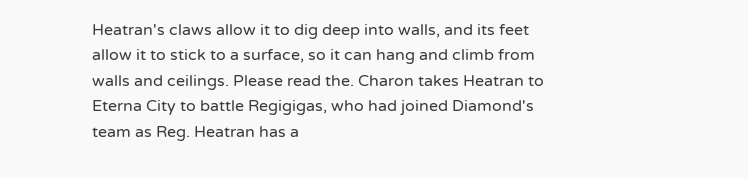Heatran's claws allow it to dig deep into walls, and its feet allow it to stick to a surface, so it can hang and climb from walls and ceilings. Please read the. Charon takes Heatran to Eterna City to battle Regigigas, who had joined Diamond's team as Reg. Heatran has a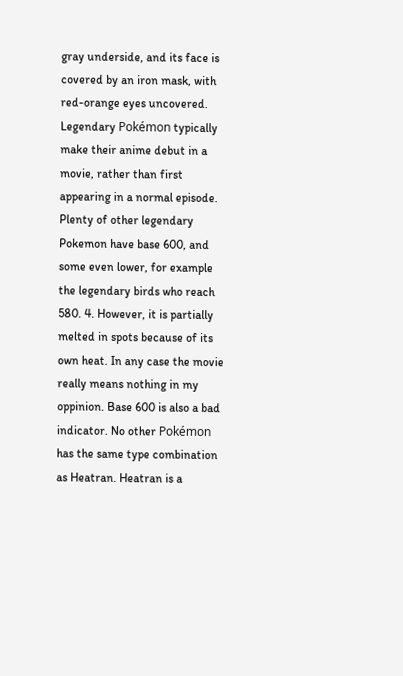gray underside, and its face is covered by an iron mask, with red-orange eyes uncovered. Legendary Pokémon typically make their anime debut in a movie, rather than first appearing in a normal episode. Plenty of other legendary Pokemon have base 600, and some even lower, for example the legendary birds who reach 580. 4. However, it is partially melted in spots because of its own heat. In any case the movie really means nothing in my oppinion. Base 600 is also a bad indicator. No other Pokémon has the same type combination as Heatran. Heatran is a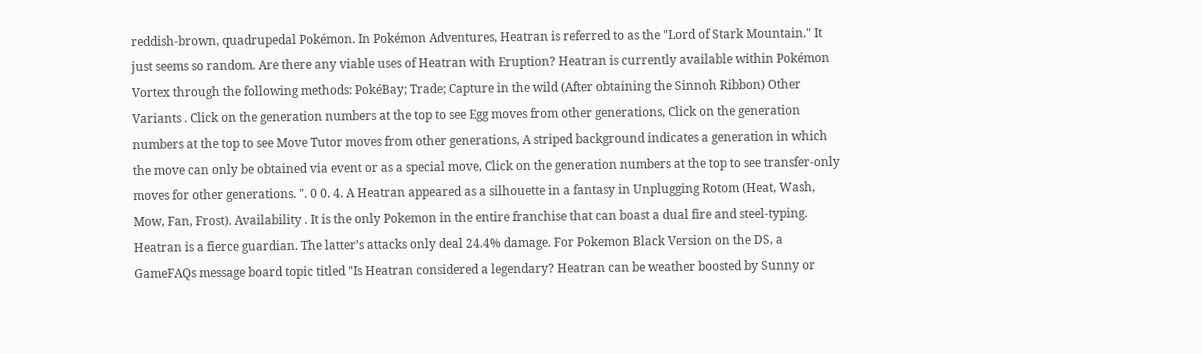reddish-brown, quadrupedal Pokémon. In Pokémon Adventures, Heatran is referred to as the "Lord of Stark Mountain." It just seems so random. Are there any viable uses of Heatran with Eruption? Heatran is currently available within Pokémon Vortex through the following methods: PokéBay; Trade; Capture in the wild (After obtaining the Sinnoh Ribbon) Other Variants . Click on the generation numbers at the top to see Egg moves from other generations, Click on the generation numbers at the top to see Move Tutor moves from other generations, A striped background indicates a generation in which the move can only be obtained via event or as a special move, Click on the generation numbers at the top to see transfer-only moves for other generations. ". 0 0. 4. A Heatran appeared as a silhouette in a fantasy in Unplugging Rotom (Heat, Wash, Mow, Fan, Frost). Availability . It is the only Pokemon in the entire franchise that can boast a dual fire and steel-typing. Heatran is a fierce guardian. The latter’s attacks only deal 24.4% damage. For Pokemon Black Version on the DS, a GameFAQs message board topic titled "Is Heatran considered a legendary? Heatran can be weather boosted by Sunny or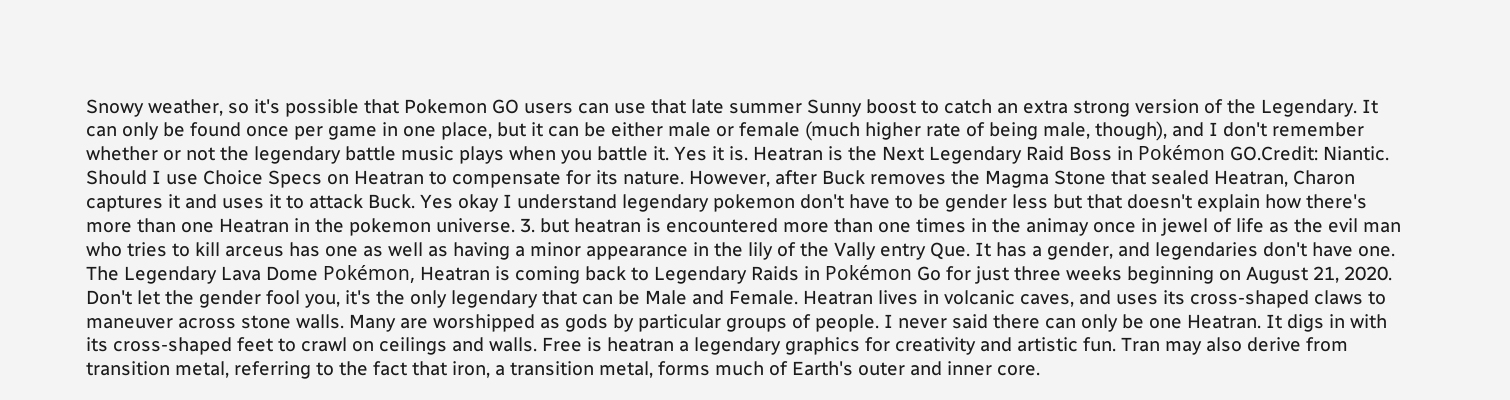Snowy weather, so it's possible that Pokemon GO users can use that late summer Sunny boost to catch an extra strong version of the Legendary. It can only be found once per game in one place, but it can be either male or female (much higher rate of being male, though), and I don't remember whether or not the legendary battle music plays when you battle it. Yes it is. Heatran is the Next Legendary Raid Boss in Pokémon GO.Credit: Niantic. Should I use Choice Specs on Heatran to compensate for its nature. However, after Buck removes the Magma Stone that sealed Heatran, Charon captures it and uses it to attack Buck. Yes okay I understand legendary pokemon don't have to be gender less but that doesn't explain how there's more than one Heatran in the pokemon universe. 3. but heatran is encountered more than one times in the animay once in jewel of life as the evil man who tries to kill arceus has one as well as having a minor appearance in the lily of the Vally entry Que. It has a gender, and legendaries don't have one. The Legendary Lava Dome Pokémon, Heatran is coming back to Legendary Raids in Pokémon Go for just three weeks beginning on August 21, 2020. Don't let the gender fool you, it's the only legendary that can be Male and Female. Heatran lives in volcanic caves, and uses its cross-shaped claws to maneuver across stone walls. Many are worshipped as gods by particular groups of people. I never said there can only be one Heatran. It digs in with its cross-shaped feet to crawl on ceilings and walls. Free is heatran a legendary graphics for creativity and artistic fun. Tran may also derive from transition metal, referring to the fact that iron, a transition metal, forms much of Earth's outer and inner core.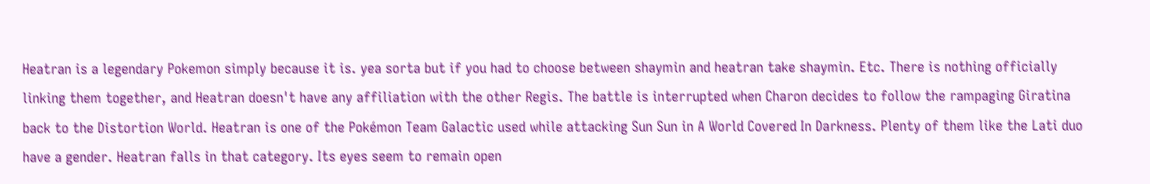Heatran is a legendary Pokemon simply because it is. yea sorta but if you had to choose between shaymin and heatran take shaymin. Etc. There is nothing officially linking them together, and Heatran doesn't have any affiliation with the other Regis. The battle is interrupted when Charon decides to follow the rampaging Giratina back to the Distortion World. Heatran is one of the Pokémon Team Galactic used while attacking Sun Sun in A World Covered In Darkness. Plenty of them like the Lati duo have a gender. Heatran falls in that category. Its eyes seem to remain open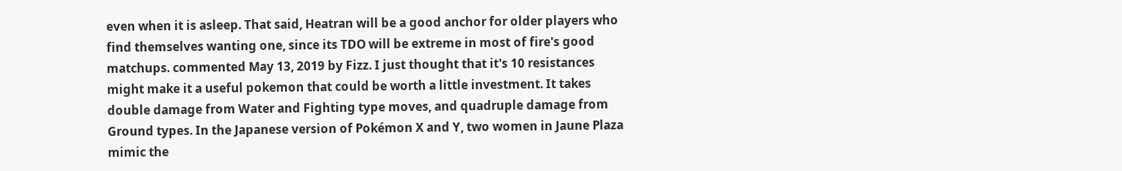even when it is asleep. That said, Heatran will be a good anchor for older players who find themselves wanting one, since its TDO will be extreme in most of fire's good matchups. commented May 13, 2019 by Fizz. I just thought that it's 10 resistances might make it a useful pokemon that could be worth a little investment. It takes double damage from Water and Fighting type moves, and quadruple damage from Ground types. In the Japanese version of Pokémon X and Y, two women in Jaune Plaza mimic the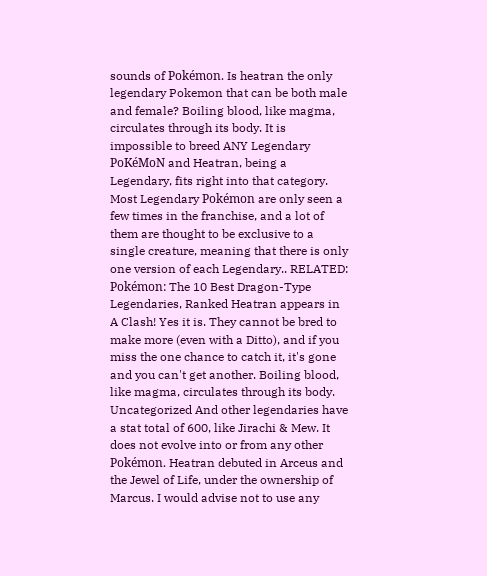sounds of Pokémon. Is heatran the only legendary Pokemon that can be both male and female? Boiling blood, like magma, circulates through its body. It is impossible to breed ANY Legendary PoKéMoN and Heatran, being a Legendary, fits right into that category. Most Legendary Pokémon are only seen a few times in the franchise, and a lot of them are thought to be exclusive to a single creature, meaning that there is only one version of each Legendary.. RELATED: Pokémon: The 10 Best Dragon-Type Legendaries, Ranked Heatran appears in A Clash! Yes it is. They cannot be bred to make more (even with a Ditto), and if you miss the one chance to catch it, it's gone and you can't get another. Boiling blood, like magma, circulates through its body. Uncategorized And other legendaries have a stat total of 600, like Jirachi & Mew. It does not evolve into or from any other Pokémon. Heatran debuted in Arceus and the Jewel of Life, under the ownership of Marcus. I would advise not to use any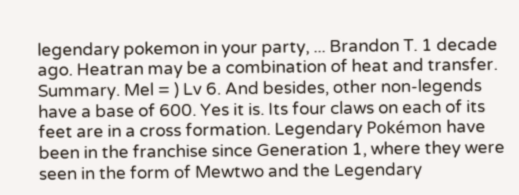legendary pokemon in your party, ... Brandon T. 1 decade ago. Heatran may be a combination of heat and transfer. Summary. Mel = ) Lv 6. And besides, other non-legends have a base of 600. Yes it is. Its four claws on each of its feet are in a cross formation. Legendary Pokémon have been in the franchise since Generation 1, where they were seen in the form of Mewtwo and the Legendary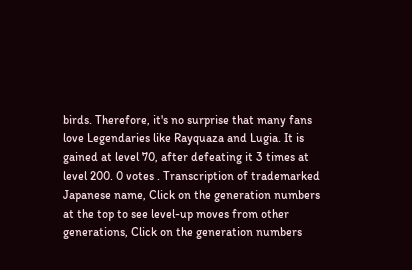birds. Therefore, it's no surprise that many fans love Legendaries like Rayquaza and Lugia. It is gained at level 70, after defeating it 3 times at level 200. 0 votes . Transcription of trademarked Japanese name, Click on the generation numbers at the top to see level-up moves from other generations, Click on the generation numbers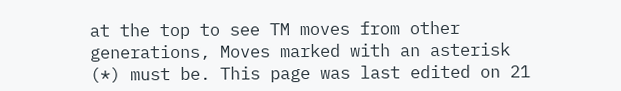at the top to see TM moves from other generations, Moves marked with an asterisk (*) must be. This page was last edited on 21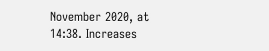November 2020, at 14:38. Increases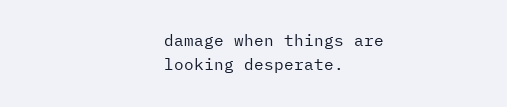damage when things are looking desperate.